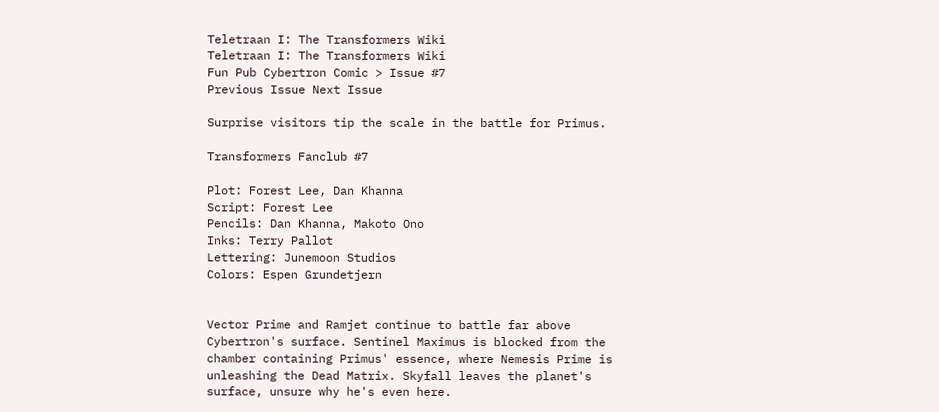Teletraan I: The Transformers Wiki
Teletraan I: The Transformers Wiki
Fun Pub Cybertron Comic > Issue #7
Previous Issue Next Issue

Surprise visitors tip the scale in the battle for Primus.

Transformers Fanclub #7

Plot: Forest Lee, Dan Khanna
Script: Forest Lee
Pencils: Dan Khanna, Makoto Ono
Inks: Terry Pallot
Lettering: Junemoon Studios
Colors: Espen Grundetjern


Vector Prime and Ramjet continue to battle far above Cybertron's surface. Sentinel Maximus is blocked from the chamber containing Primus' essence, where Nemesis Prime is unleashing the Dead Matrix. Skyfall leaves the planet's surface, unsure why he's even here.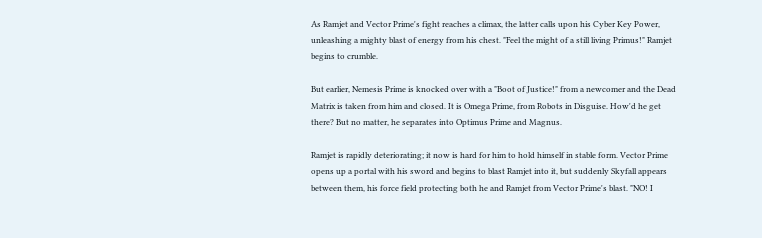As Ramjet and Vector Prime's fight reaches a climax, the latter calls upon his Cyber Key Power, unleashing a mighty blast of energy from his chest. "Feel the might of a still living Primus!" Ramjet begins to crumble.

But earlier, Nemesis Prime is knocked over with a "Boot of Justice!" from a newcomer and the Dead Matrix is taken from him and closed. It is Omega Prime, from Robots in Disguise. How'd he get there? But no matter, he separates into Optimus Prime and Magnus.

Ramjet is rapidly deteriorating; it now is hard for him to hold himself in stable form. Vector Prime opens up a portal with his sword and begins to blast Ramjet into it, but suddenly Skyfall appears between them, his force field protecting both he and Ramjet from Vector Prime's blast. "NO! I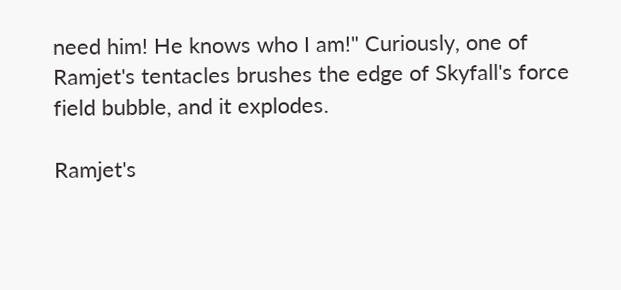need him! He knows who I am!" Curiously, one of Ramjet's tentacles brushes the edge of Skyfall's force field bubble, and it explodes.

Ramjet's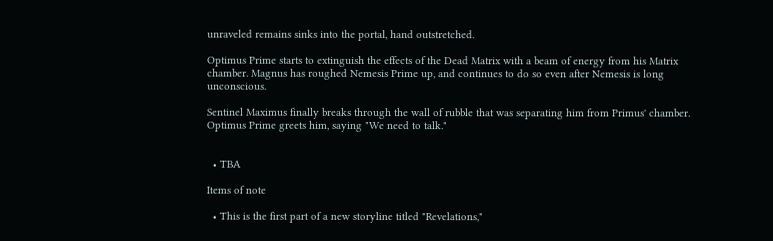unraveled remains sinks into the portal, hand outstretched.

Optimus Prime starts to extinguish the effects of the Dead Matrix with a beam of energy from his Matrix chamber. Magnus has roughed Nemesis Prime up, and continues to do so even after Nemesis is long unconscious.

Sentinel Maximus finally breaks through the wall of rubble that was separating him from Primus' chamber. Optimus Prime greets him, saying "We need to talk."


  • TBA

Items of note

  • This is the first part of a new storyline titled "Revelations,"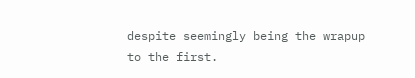despite seemingly being the wrapup to the first.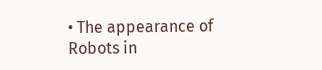• The appearance of Robots in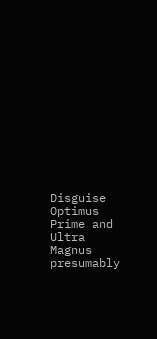Disguise Optimus Prime and Ultra Magnus presumably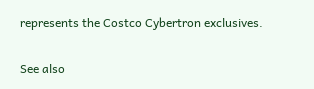represents the Costco Cybertron exclusives.

See also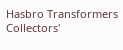Hasbro Transformers Collectors'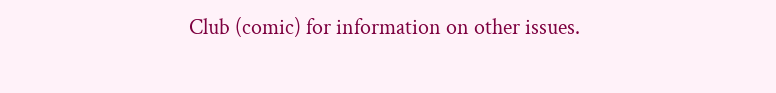Club (comic) for information on other issues.